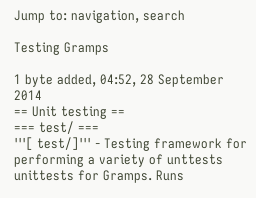Jump to: navigation, search

Testing Gramps

1 byte added, 04:52, 28 September 2014
== Unit testing ==
=== test/ ===
'''[ test/]''' - Testing framework for performing a variety of unttests unittests for Gramps. Runs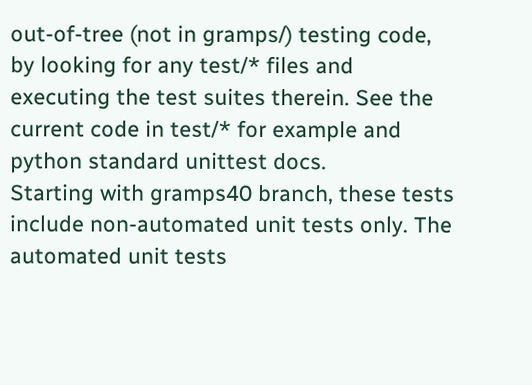out-of-tree (not in gramps/) testing code, by looking for any test/* files and executing the test suites therein. See the current code in test/* for example and python standard unittest docs.
Starting with gramps40 branch, these tests include non-automated unit tests only. The automated unit tests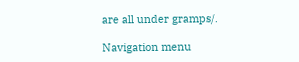are all under gramps/.

Navigation menu